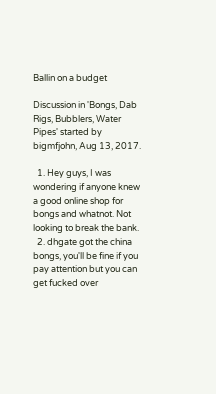Ballin on a budget

Discussion in 'Bongs, Dab Rigs, Bubblers, Water Pipes' started by bigmfjohn, Aug 13, 2017.

  1. Hey guys, I was wondering if anyone knew a good online shop for bongs and whatnot. Not looking to break the bank.
  2. dhgate got the china bongs, you'll be fine if you pay attention but you can get fucked over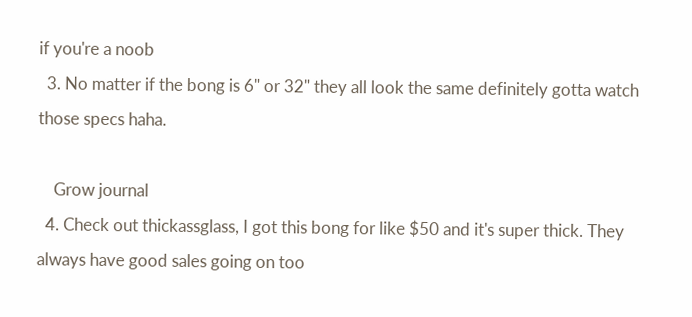if you're a noob
  3. No matter if the bong is 6" or 32" they all look the same definitely gotta watch those specs haha.

    Grow journal
  4. Check out thickassglass, I got this bong for like $50 and it's super thick. They always have good sales going on too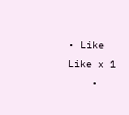• Like Like x 1
    •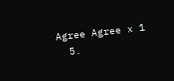Agree Agree x 1
  5.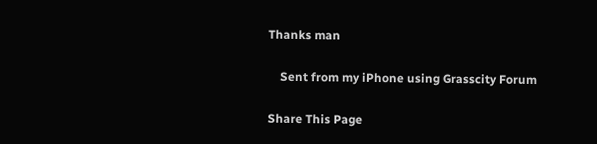Thanks man

    Sent from my iPhone using Grasscity Forum

Share This Page